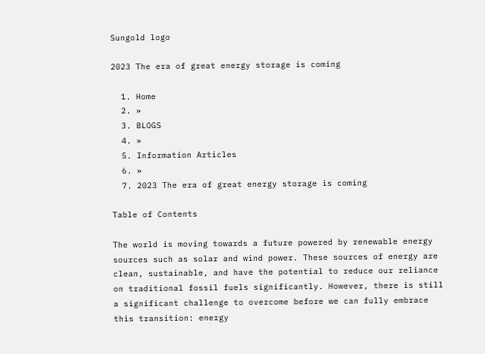Sungold logo

2023 The era of great energy storage is coming

  1. Home
  2. »
  3. BLOGS
  4. »
  5. Information Articles
  6. »
  7. 2023 The era of great energy storage is coming

Table of Contents

The world is moving towards a future powered by renewable energy sources such as solar and wind power. These sources of energy are clean, sustainable, and have the potential to reduce our reliance on traditional fossil fuels significantly. However, there is still a significant challenge to overcome before we can fully embrace this transition: energy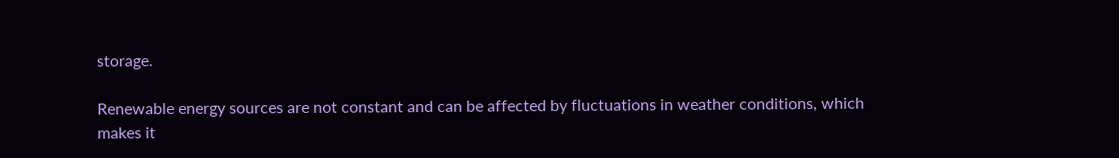storage.

Renewable energy sources are not constant and can be affected by fluctuations in weather conditions, which makes it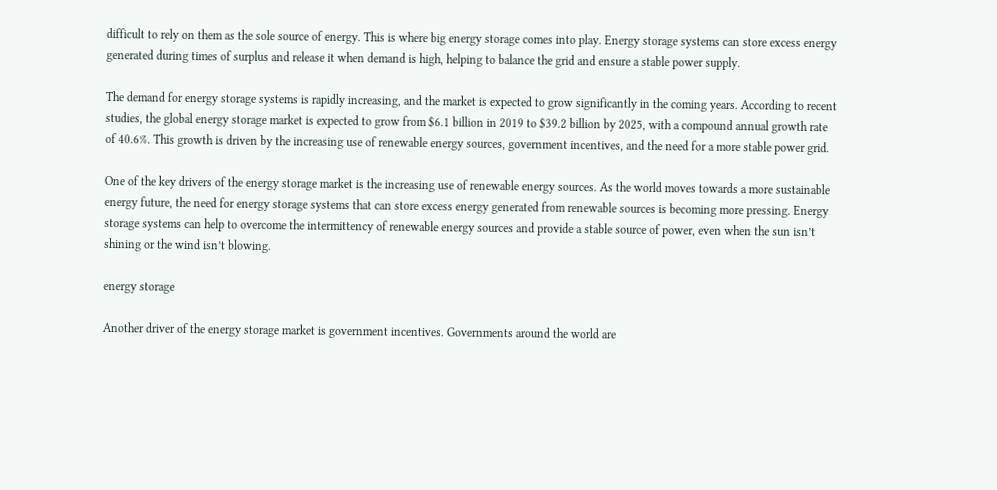difficult to rely on them as the sole source of energy. This is where big energy storage comes into play. Energy storage systems can store excess energy generated during times of surplus and release it when demand is high, helping to balance the grid and ensure a stable power supply.

The demand for energy storage systems is rapidly increasing, and the market is expected to grow significantly in the coming years. According to recent studies, the global energy storage market is expected to grow from $6.1 billion in 2019 to $39.2 billion by 2025, with a compound annual growth rate of 40.6%. This growth is driven by the increasing use of renewable energy sources, government incentives, and the need for a more stable power grid.

One of the key drivers of the energy storage market is the increasing use of renewable energy sources. As the world moves towards a more sustainable energy future, the need for energy storage systems that can store excess energy generated from renewable sources is becoming more pressing. Energy storage systems can help to overcome the intermittency of renewable energy sources and provide a stable source of power, even when the sun isn’t shining or the wind isn’t blowing.

energy storage

Another driver of the energy storage market is government incentives. Governments around the world are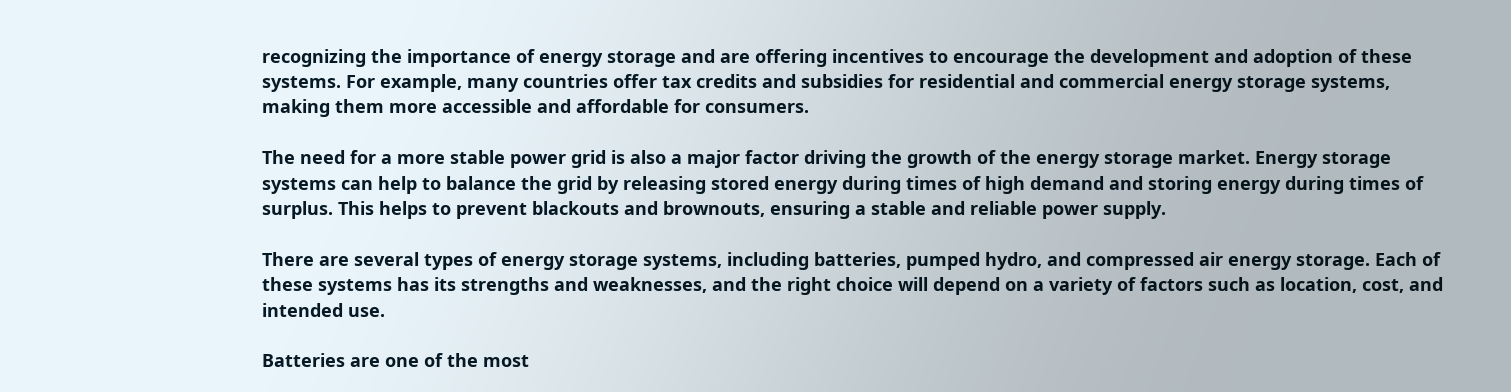recognizing the importance of energy storage and are offering incentives to encourage the development and adoption of these systems. For example, many countries offer tax credits and subsidies for residential and commercial energy storage systems, making them more accessible and affordable for consumers.

The need for a more stable power grid is also a major factor driving the growth of the energy storage market. Energy storage systems can help to balance the grid by releasing stored energy during times of high demand and storing energy during times of surplus. This helps to prevent blackouts and brownouts, ensuring a stable and reliable power supply.

There are several types of energy storage systems, including batteries, pumped hydro, and compressed air energy storage. Each of these systems has its strengths and weaknesses, and the right choice will depend on a variety of factors such as location, cost, and intended use.

Batteries are one of the most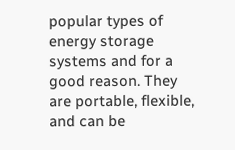popular types of energy storage systems and for a good reason. They are portable, flexible, and can be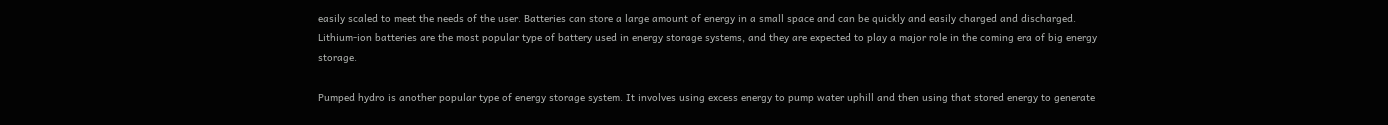easily scaled to meet the needs of the user. Batteries can store a large amount of energy in a small space and can be quickly and easily charged and discharged. Lithium-ion batteries are the most popular type of battery used in energy storage systems, and they are expected to play a major role in the coming era of big energy storage.

Pumped hydro is another popular type of energy storage system. It involves using excess energy to pump water uphill and then using that stored energy to generate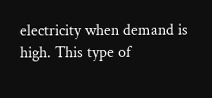electricity when demand is high. This type of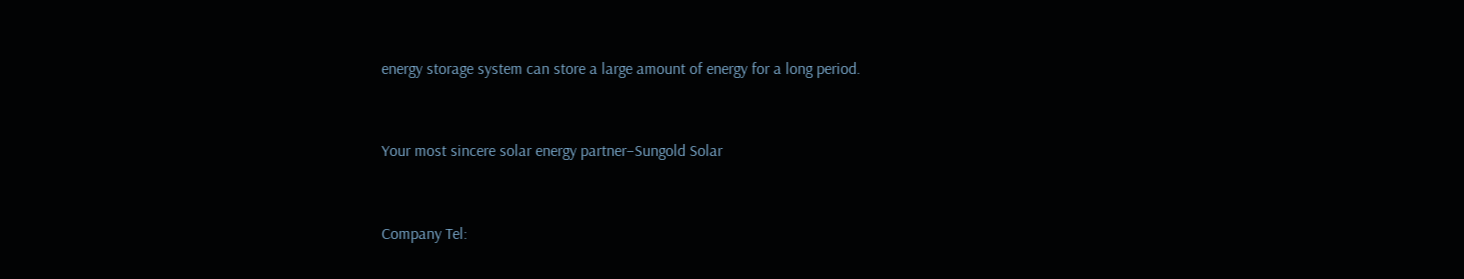energy storage system can store a large amount of energy for a long period.


Your most sincere solar energy partner–Sungold Solar


Company Tel: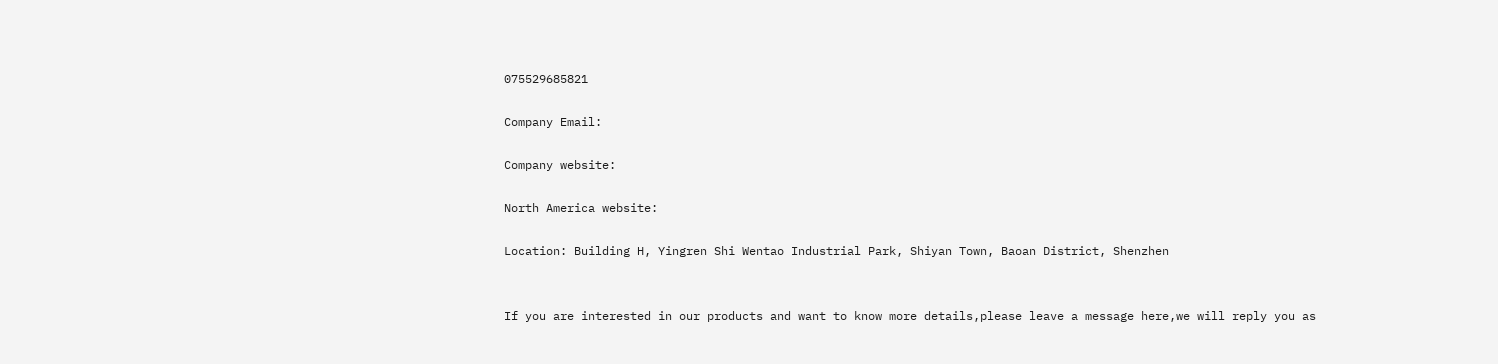075529685821

Company Email:

Company website:

North America website:

Location: Building H, Yingren Shi Wentao Industrial Park, Shiyan Town, Baoan District, Shenzhen


If you are interested in our products and want to know more details,please leave a message here,we will reply you as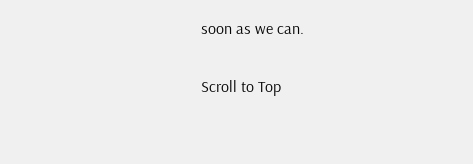soon as we can.

Scroll to Top